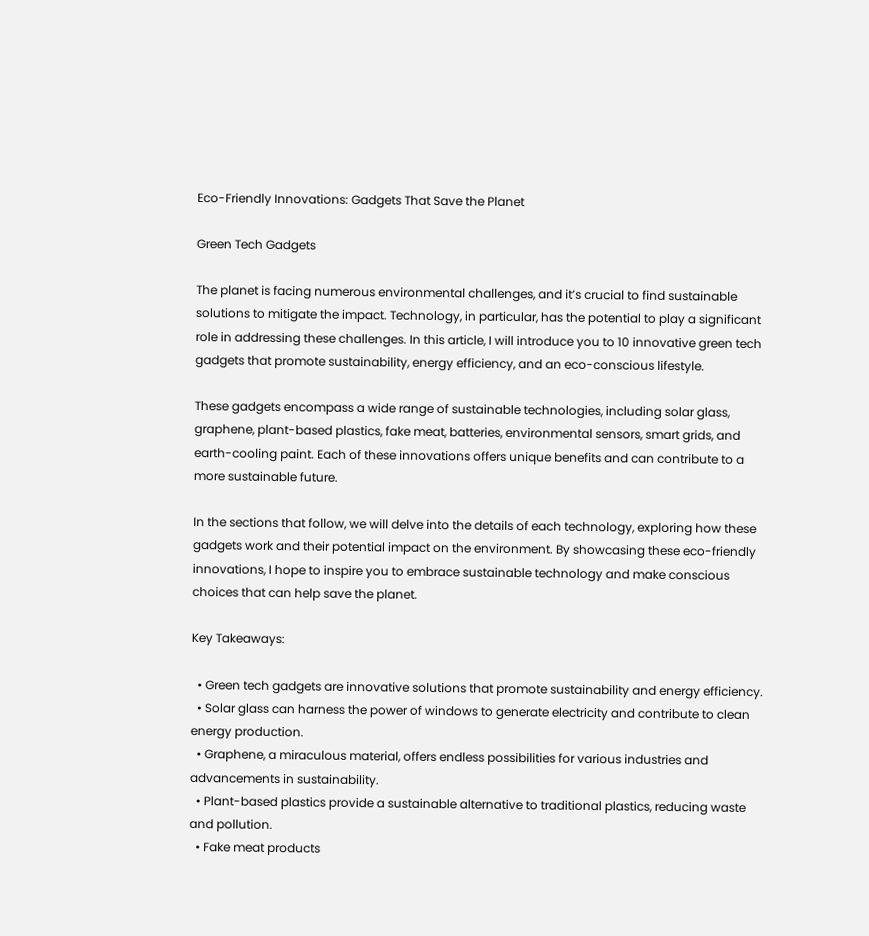Eco-Friendly Innovations: Gadgets That Save the Planet

Green Tech Gadgets

The planet is facing numerous environmental challenges, and it’s crucial to find sustainable solutions to mitigate the impact. Technology, in particular, has the potential to play a significant role in addressing these challenges. In this article, I will introduce you to 10 innovative green tech gadgets that promote sustainability, energy efficiency, and an eco-conscious lifestyle.

These gadgets encompass a wide range of sustainable technologies, including solar glass, graphene, plant-based plastics, fake meat, batteries, environmental sensors, smart grids, and earth-cooling paint. Each of these innovations offers unique benefits and can contribute to a more sustainable future.

In the sections that follow, we will delve into the details of each technology, exploring how these gadgets work and their potential impact on the environment. By showcasing these eco-friendly innovations, I hope to inspire you to embrace sustainable technology and make conscious choices that can help save the planet.

Key Takeaways:

  • Green tech gadgets are innovative solutions that promote sustainability and energy efficiency.
  • Solar glass can harness the power of windows to generate electricity and contribute to clean energy production.
  • Graphene, a miraculous material, offers endless possibilities for various industries and advancements in sustainability.
  • Plant-based plastics provide a sustainable alternative to traditional plastics, reducing waste and pollution.
  • Fake meat products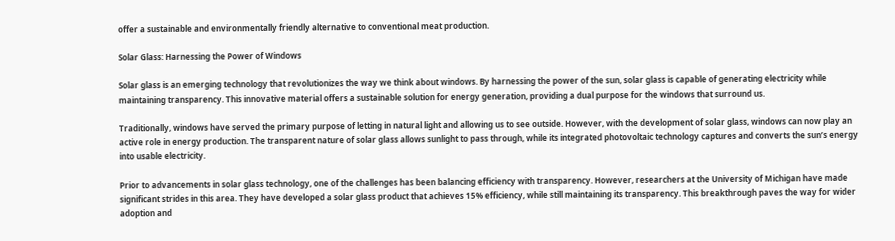offer a sustainable and environmentally friendly alternative to conventional meat production.

Solar Glass: Harnessing the Power of Windows

Solar glass is an emerging technology that revolutionizes the way we think about windows. By harnessing the power of the sun, solar glass is capable of generating electricity while maintaining transparency. This innovative material offers a sustainable solution for energy generation, providing a dual purpose for the windows that surround us.

Traditionally, windows have served the primary purpose of letting in natural light and allowing us to see outside. However, with the development of solar glass, windows can now play an active role in energy production. The transparent nature of solar glass allows sunlight to pass through, while its integrated photovoltaic technology captures and converts the sun’s energy into usable electricity.

Prior to advancements in solar glass technology, one of the challenges has been balancing efficiency with transparency. However, researchers at the University of Michigan have made significant strides in this area. They have developed a solar glass product that achieves 15% efficiency, while still maintaining its transparency. This breakthrough paves the way for wider adoption and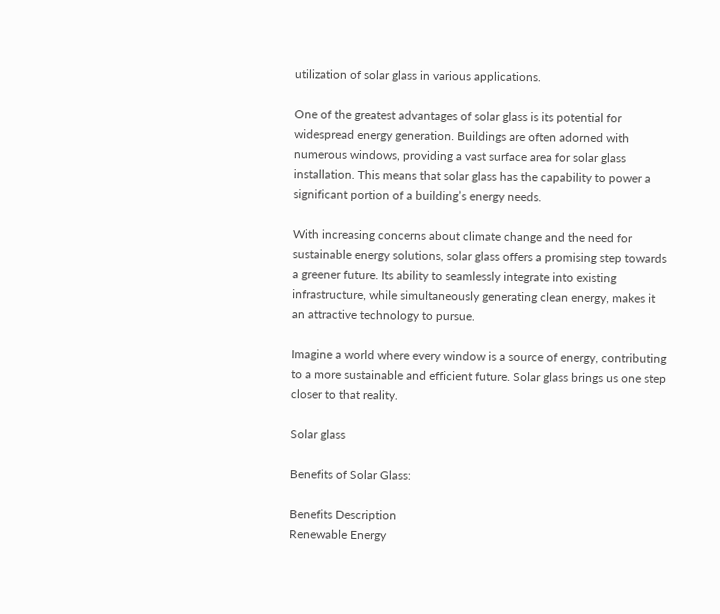utilization of solar glass in various applications.

One of the greatest advantages of solar glass is its potential for widespread energy generation. Buildings are often adorned with numerous windows, providing a vast surface area for solar glass installation. This means that solar glass has the capability to power a significant portion of a building’s energy needs.

With increasing concerns about climate change and the need for sustainable energy solutions, solar glass offers a promising step towards a greener future. Its ability to seamlessly integrate into existing infrastructure, while simultaneously generating clean energy, makes it an attractive technology to pursue.

Imagine a world where every window is a source of energy, contributing to a more sustainable and efficient future. Solar glass brings us one step closer to that reality.

Solar glass

Benefits of Solar Glass:

Benefits Description
Renewable Energy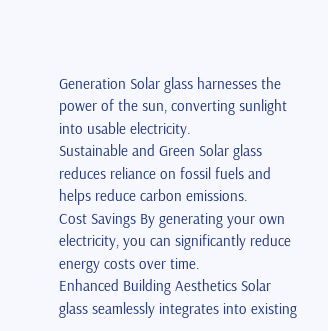Generation Solar glass harnesses the power of the sun, converting sunlight into usable electricity.
Sustainable and Green Solar glass reduces reliance on fossil fuels and helps reduce carbon emissions.
Cost Savings By generating your own electricity, you can significantly reduce energy costs over time.
Enhanced Building Aesthetics Solar glass seamlessly integrates into existing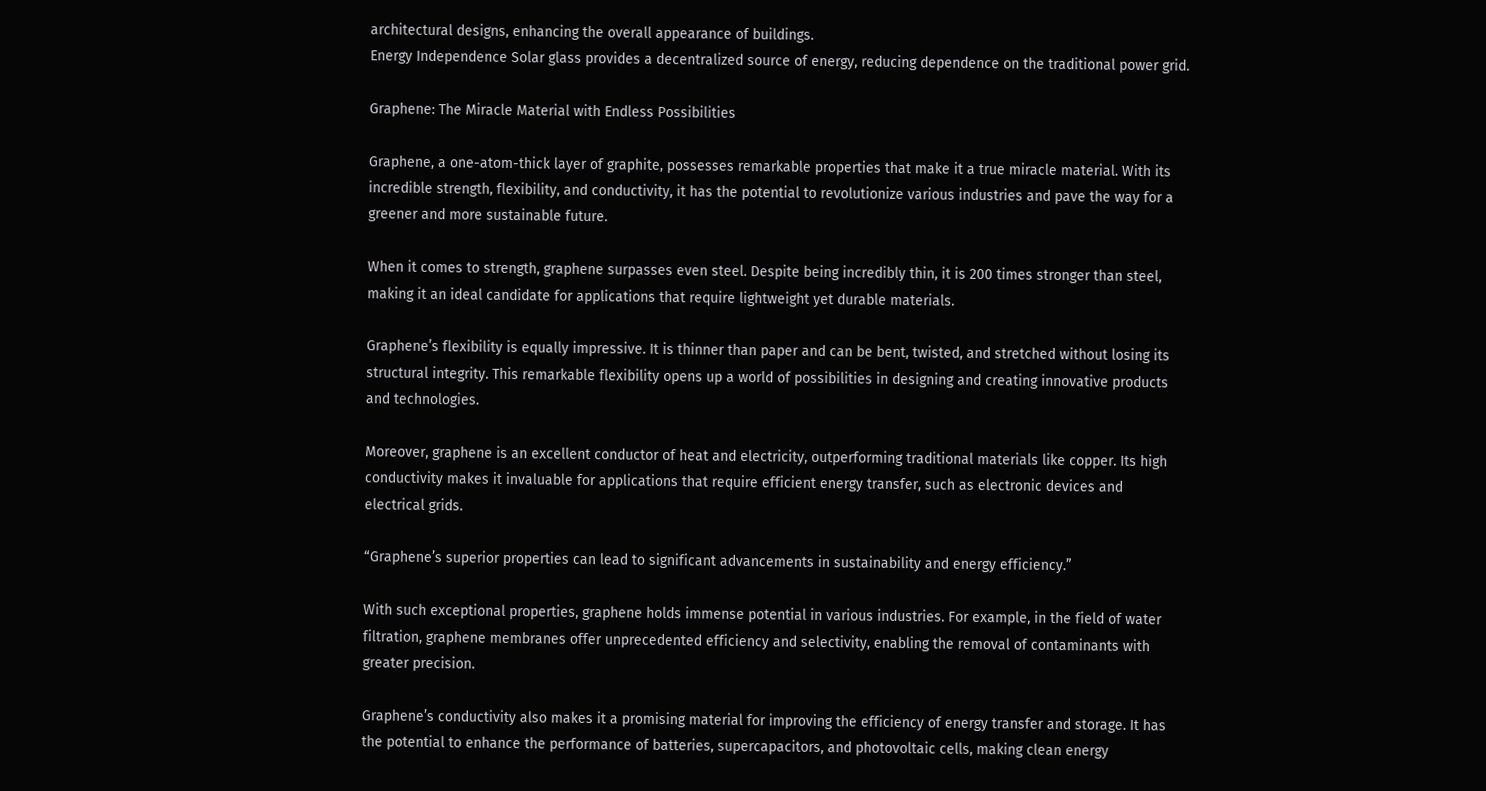architectural designs, enhancing the overall appearance of buildings.
Energy Independence Solar glass provides a decentralized source of energy, reducing dependence on the traditional power grid.

Graphene: The Miracle Material with Endless Possibilities

Graphene, a one-atom-thick layer of graphite, possesses remarkable properties that make it a true miracle material. With its incredible strength, flexibility, and conductivity, it has the potential to revolutionize various industries and pave the way for a greener and more sustainable future.

When it comes to strength, graphene surpasses even steel. Despite being incredibly thin, it is 200 times stronger than steel, making it an ideal candidate for applications that require lightweight yet durable materials.

Graphene’s flexibility is equally impressive. It is thinner than paper and can be bent, twisted, and stretched without losing its structural integrity. This remarkable flexibility opens up a world of possibilities in designing and creating innovative products and technologies.

Moreover, graphene is an excellent conductor of heat and electricity, outperforming traditional materials like copper. Its high conductivity makes it invaluable for applications that require efficient energy transfer, such as electronic devices and electrical grids.

“Graphene’s superior properties can lead to significant advancements in sustainability and energy efficiency.”

With such exceptional properties, graphene holds immense potential in various industries. For example, in the field of water filtration, graphene membranes offer unprecedented efficiency and selectivity, enabling the removal of contaminants with greater precision.

Graphene’s conductivity also makes it a promising material for improving the efficiency of energy transfer and storage. It has the potential to enhance the performance of batteries, supercapacitors, and photovoltaic cells, making clean energy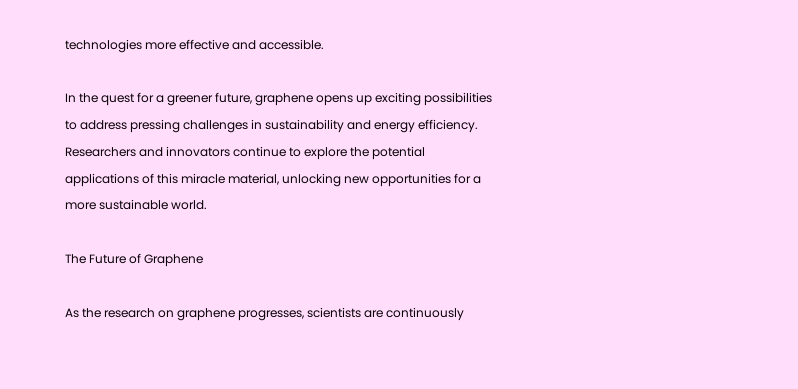technologies more effective and accessible.

In the quest for a greener future, graphene opens up exciting possibilities to address pressing challenges in sustainability and energy efficiency. Researchers and innovators continue to explore the potential applications of this miracle material, unlocking new opportunities for a more sustainable world.

The Future of Graphene

As the research on graphene progresses, scientists are continuously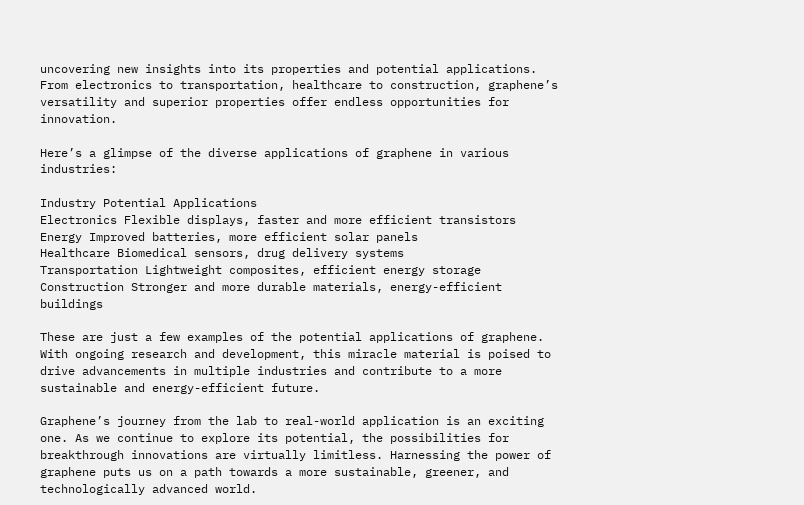uncovering new insights into its properties and potential applications. From electronics to transportation, healthcare to construction, graphene’s versatility and superior properties offer endless opportunities for innovation.

Here’s a glimpse of the diverse applications of graphene in various industries:

Industry Potential Applications
Electronics Flexible displays, faster and more efficient transistors
Energy Improved batteries, more efficient solar panels
Healthcare Biomedical sensors, drug delivery systems
Transportation Lightweight composites, efficient energy storage
Construction Stronger and more durable materials, energy-efficient buildings

These are just a few examples of the potential applications of graphene. With ongoing research and development, this miracle material is poised to drive advancements in multiple industries and contribute to a more sustainable and energy-efficient future.

Graphene’s journey from the lab to real-world application is an exciting one. As we continue to explore its potential, the possibilities for breakthrough innovations are virtually limitless. Harnessing the power of graphene puts us on a path towards a more sustainable, greener, and technologically advanced world.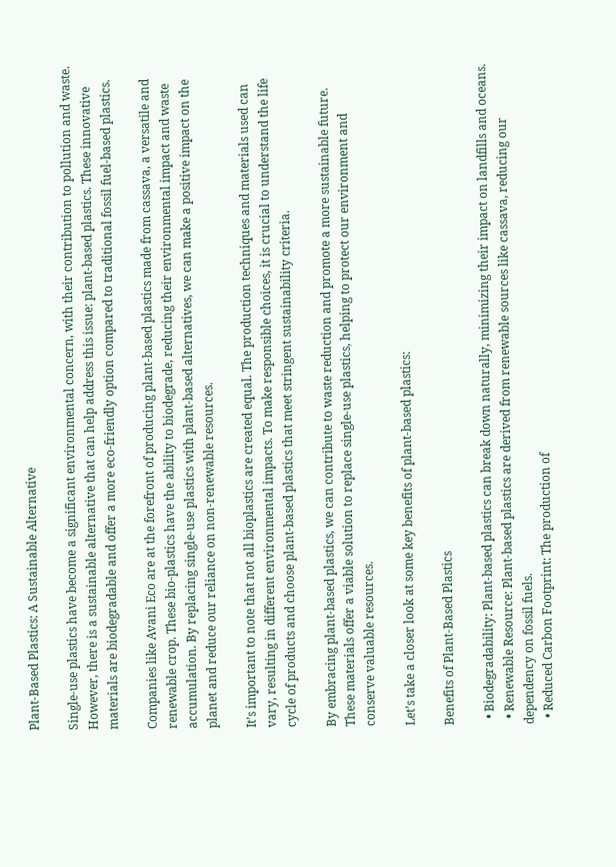Plant-Based Plastics: A Sustainable Alternative

Single-use plastics have become a significant environmental concern, with their contribution to pollution and waste. However, there is a sustainable alternative that can help address this issue: plant-based plastics. These innovative materials are biodegradable and offer a more eco-friendly option compared to traditional fossil fuel-based plastics.

Companies like Avani Eco are at the forefront of producing plant-based plastics made from cassava, a versatile and renewable crop. These bio-plastics have the ability to biodegrade, reducing their environmental impact and waste accumulation. By replacing single-use plastics with plant-based alternatives, we can make a positive impact on the planet and reduce our reliance on non-renewable resources.

It’s important to note that not all bioplastics are created equal. The production techniques and materials used can vary, resulting in different environmental impacts. To make responsible choices, it is crucial to understand the life cycle of products and choose plant-based plastics that meet stringent sustainability criteria.

By embracing plant-based plastics, we can contribute to waste reduction and promote a more sustainable future. These materials offer a viable solution to replace single-use plastics, helping to protect our environment and conserve valuable resources.

Let’s take a closer look at some key benefits of plant-based plastics:

Benefits of Plant-Based Plastics

  • Biodegradability: Plant-based plastics can break down naturally, minimizing their impact on landfills and oceans.
  • Renewable Resource: Plant-based plastics are derived from renewable sources like cassava, reducing our dependency on fossil fuels.
  • Reduced Carbon Footprint: The production of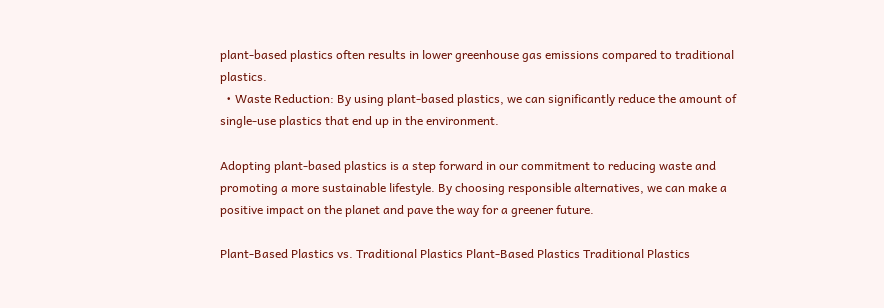plant-based plastics often results in lower greenhouse gas emissions compared to traditional plastics.
  • Waste Reduction: By using plant-based plastics, we can significantly reduce the amount of single-use plastics that end up in the environment.

Adopting plant-based plastics is a step forward in our commitment to reducing waste and promoting a more sustainable lifestyle. By choosing responsible alternatives, we can make a positive impact on the planet and pave the way for a greener future.

Plant-Based Plastics vs. Traditional Plastics Plant-Based Plastics Traditional Plastics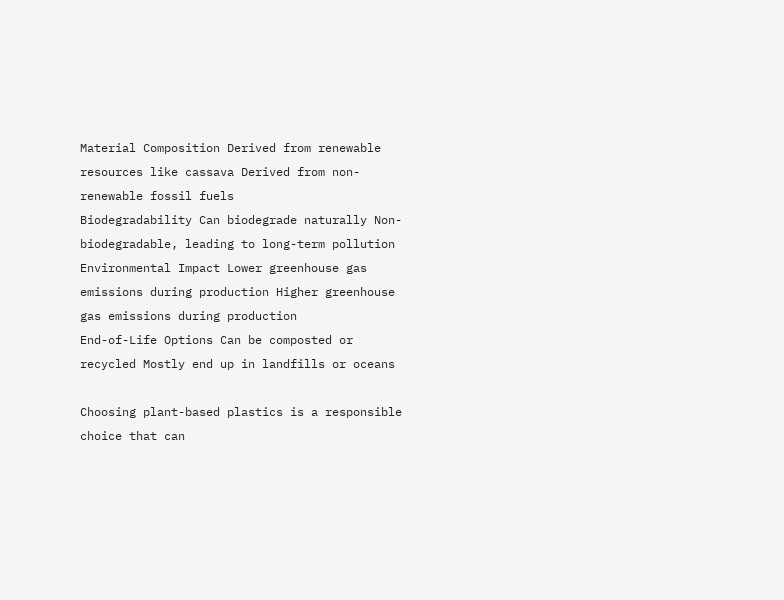Material Composition Derived from renewable resources like cassava Derived from non-renewable fossil fuels
Biodegradability Can biodegrade naturally Non-biodegradable, leading to long-term pollution
Environmental Impact Lower greenhouse gas emissions during production Higher greenhouse gas emissions during production
End-of-Life Options Can be composted or recycled Mostly end up in landfills or oceans

Choosing plant-based plastics is a responsible choice that can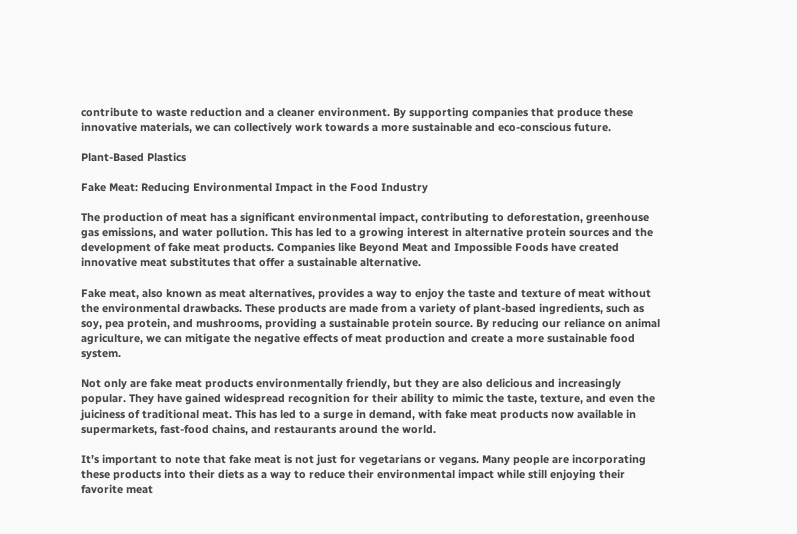contribute to waste reduction and a cleaner environment. By supporting companies that produce these innovative materials, we can collectively work towards a more sustainable and eco-conscious future.

Plant-Based Plastics

Fake Meat: Reducing Environmental Impact in the Food Industry

The production of meat has a significant environmental impact, contributing to deforestation, greenhouse gas emissions, and water pollution. This has led to a growing interest in alternative protein sources and the development of fake meat products. Companies like Beyond Meat and Impossible Foods have created innovative meat substitutes that offer a sustainable alternative.

Fake meat, also known as meat alternatives, provides a way to enjoy the taste and texture of meat without the environmental drawbacks. These products are made from a variety of plant-based ingredients, such as soy, pea protein, and mushrooms, providing a sustainable protein source. By reducing our reliance on animal agriculture, we can mitigate the negative effects of meat production and create a more sustainable food system.

Not only are fake meat products environmentally friendly, but they are also delicious and increasingly popular. They have gained widespread recognition for their ability to mimic the taste, texture, and even the juiciness of traditional meat. This has led to a surge in demand, with fake meat products now available in supermarkets, fast-food chains, and restaurants around the world.

It’s important to note that fake meat is not just for vegetarians or vegans. Many people are incorporating these products into their diets as a way to reduce their environmental impact while still enjoying their favorite meat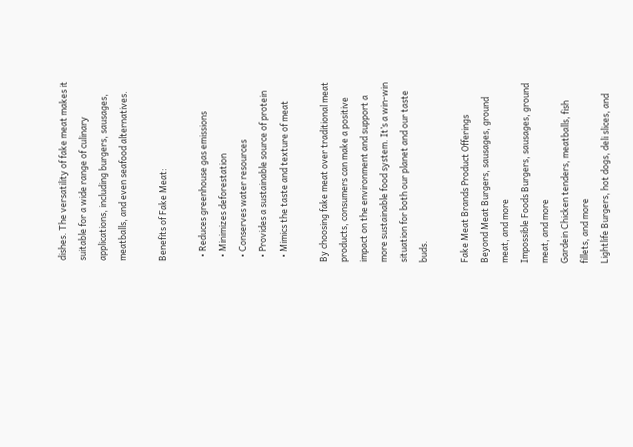dishes. The versatility of fake meat makes it suitable for a wide range of culinary applications, including burgers, sausages, meatballs, and even seafood alternatives.

Benefits of Fake Meat:

  • Reduces greenhouse gas emissions
  • Minimizes deforestation
  • Conserves water resources
  • Provides a sustainable source of protein
  • Mimics the taste and texture of meat

By choosing fake meat over traditional meat products, consumers can make a positive impact on the environment and support a more sustainable food system. It’s a win-win situation for both our planet and our taste buds.

Fake Meat Brands Product Offerings
Beyond Meat Burgers, sausages, ground meat, and more
Impossible Foods Burgers, sausages, ground meat, and more
Gardein Chicken tenders, meatballs, fish fillets, and more
Lightlife Burgers, hot dogs, deli slices, and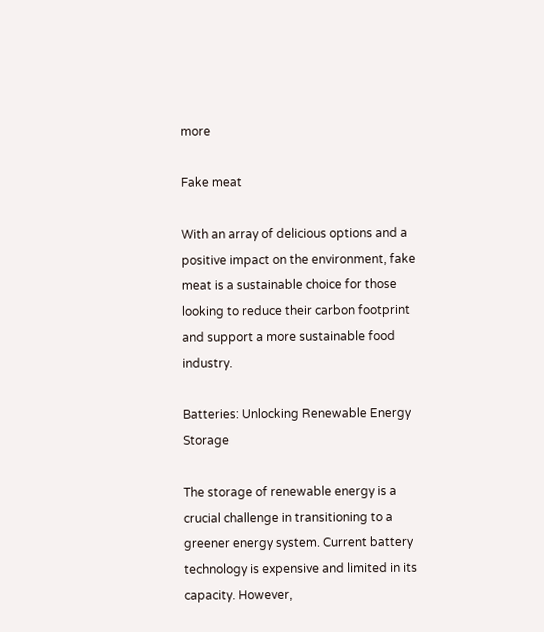more

Fake meat

With an array of delicious options and a positive impact on the environment, fake meat is a sustainable choice for those looking to reduce their carbon footprint and support a more sustainable food industry.

Batteries: Unlocking Renewable Energy Storage

The storage of renewable energy is a crucial challenge in transitioning to a greener energy system. Current battery technology is expensive and limited in its capacity. However,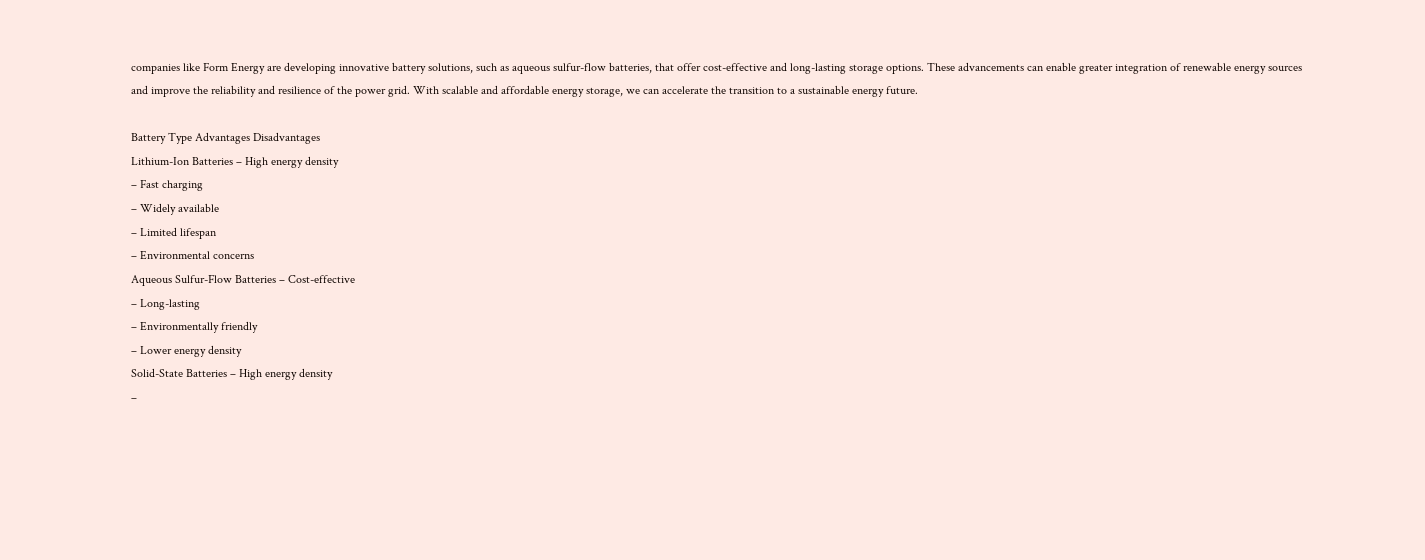companies like Form Energy are developing innovative battery solutions, such as aqueous sulfur-flow batteries, that offer cost-effective and long-lasting storage options. These advancements can enable greater integration of renewable energy sources and improve the reliability and resilience of the power grid. With scalable and affordable energy storage, we can accelerate the transition to a sustainable energy future.

Battery Type Advantages Disadvantages
Lithium-Ion Batteries – High energy density
– Fast charging
– Widely available
– Limited lifespan
– Environmental concerns
Aqueous Sulfur-Flow Batteries – Cost-effective
– Long-lasting
– Environmentally friendly
– Lower energy density
Solid-State Batteries – High energy density
–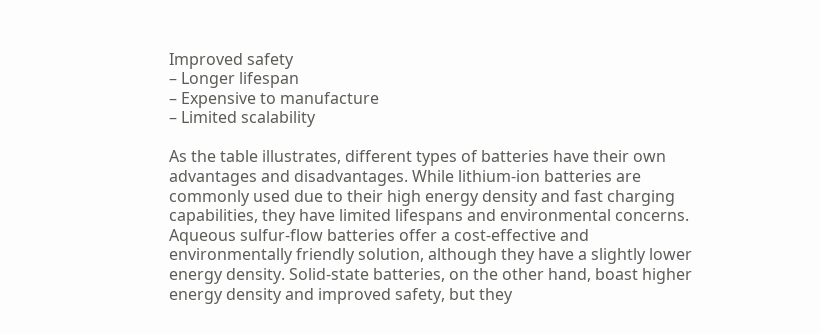Improved safety
– Longer lifespan
– Expensive to manufacture
– Limited scalability

As the table illustrates, different types of batteries have their own advantages and disadvantages. While lithium-ion batteries are commonly used due to their high energy density and fast charging capabilities, they have limited lifespans and environmental concerns. Aqueous sulfur-flow batteries offer a cost-effective and environmentally friendly solution, although they have a slightly lower energy density. Solid-state batteries, on the other hand, boast higher energy density and improved safety, but they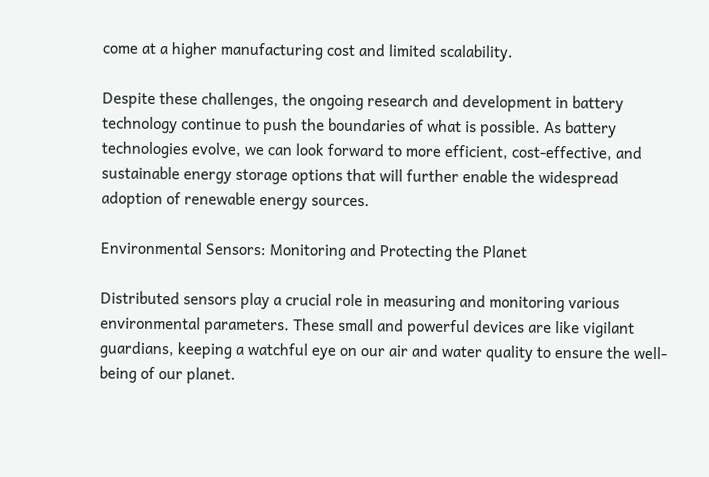come at a higher manufacturing cost and limited scalability.

Despite these challenges, the ongoing research and development in battery technology continue to push the boundaries of what is possible. As battery technologies evolve, we can look forward to more efficient, cost-effective, and sustainable energy storage options that will further enable the widespread adoption of renewable energy sources.

Environmental Sensors: Monitoring and Protecting the Planet

Distributed sensors play a crucial role in measuring and monitoring various environmental parameters. These small and powerful devices are like vigilant guardians, keeping a watchful eye on our air and water quality to ensure the well-being of our planet.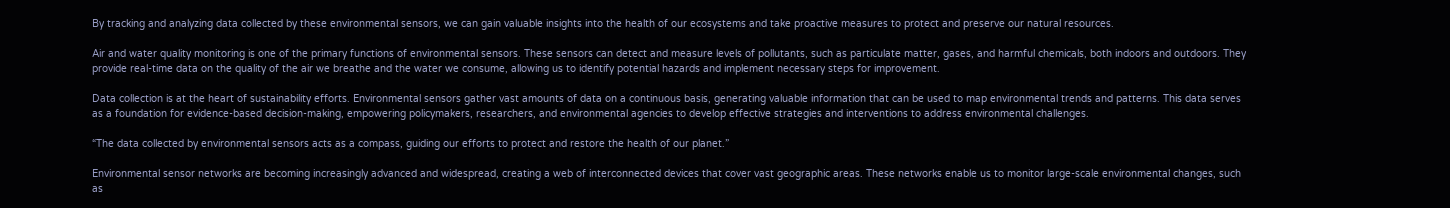By tracking and analyzing data collected by these environmental sensors, we can gain valuable insights into the health of our ecosystems and take proactive measures to protect and preserve our natural resources.

Air and water quality monitoring is one of the primary functions of environmental sensors. These sensors can detect and measure levels of pollutants, such as particulate matter, gases, and harmful chemicals, both indoors and outdoors. They provide real-time data on the quality of the air we breathe and the water we consume, allowing us to identify potential hazards and implement necessary steps for improvement.

Data collection is at the heart of sustainability efforts. Environmental sensors gather vast amounts of data on a continuous basis, generating valuable information that can be used to map environmental trends and patterns. This data serves as a foundation for evidence-based decision-making, empowering policymakers, researchers, and environmental agencies to develop effective strategies and interventions to address environmental challenges.

“The data collected by environmental sensors acts as a compass, guiding our efforts to protect and restore the health of our planet.”

Environmental sensor networks are becoming increasingly advanced and widespread, creating a web of interconnected devices that cover vast geographic areas. These networks enable us to monitor large-scale environmental changes, such as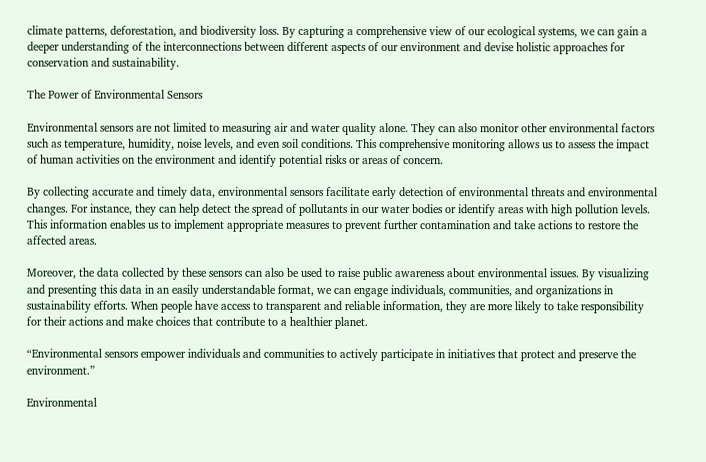climate patterns, deforestation, and biodiversity loss. By capturing a comprehensive view of our ecological systems, we can gain a deeper understanding of the interconnections between different aspects of our environment and devise holistic approaches for conservation and sustainability.

The Power of Environmental Sensors

Environmental sensors are not limited to measuring air and water quality alone. They can also monitor other environmental factors such as temperature, humidity, noise levels, and even soil conditions. This comprehensive monitoring allows us to assess the impact of human activities on the environment and identify potential risks or areas of concern.

By collecting accurate and timely data, environmental sensors facilitate early detection of environmental threats and environmental changes. For instance, they can help detect the spread of pollutants in our water bodies or identify areas with high pollution levels. This information enables us to implement appropriate measures to prevent further contamination and take actions to restore the affected areas.

Moreover, the data collected by these sensors can also be used to raise public awareness about environmental issues. By visualizing and presenting this data in an easily understandable format, we can engage individuals, communities, and organizations in sustainability efforts. When people have access to transparent and reliable information, they are more likely to take responsibility for their actions and make choices that contribute to a healthier planet.

“Environmental sensors empower individuals and communities to actively participate in initiatives that protect and preserve the environment.”

Environmental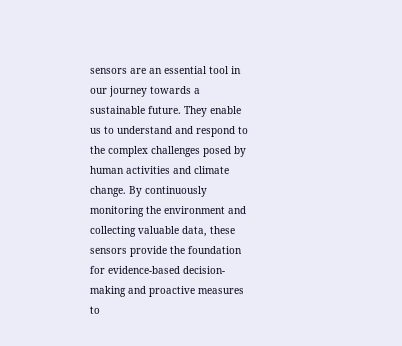sensors are an essential tool in our journey towards a sustainable future. They enable us to understand and respond to the complex challenges posed by human activities and climate change. By continuously monitoring the environment and collecting valuable data, these sensors provide the foundation for evidence-based decision-making and proactive measures to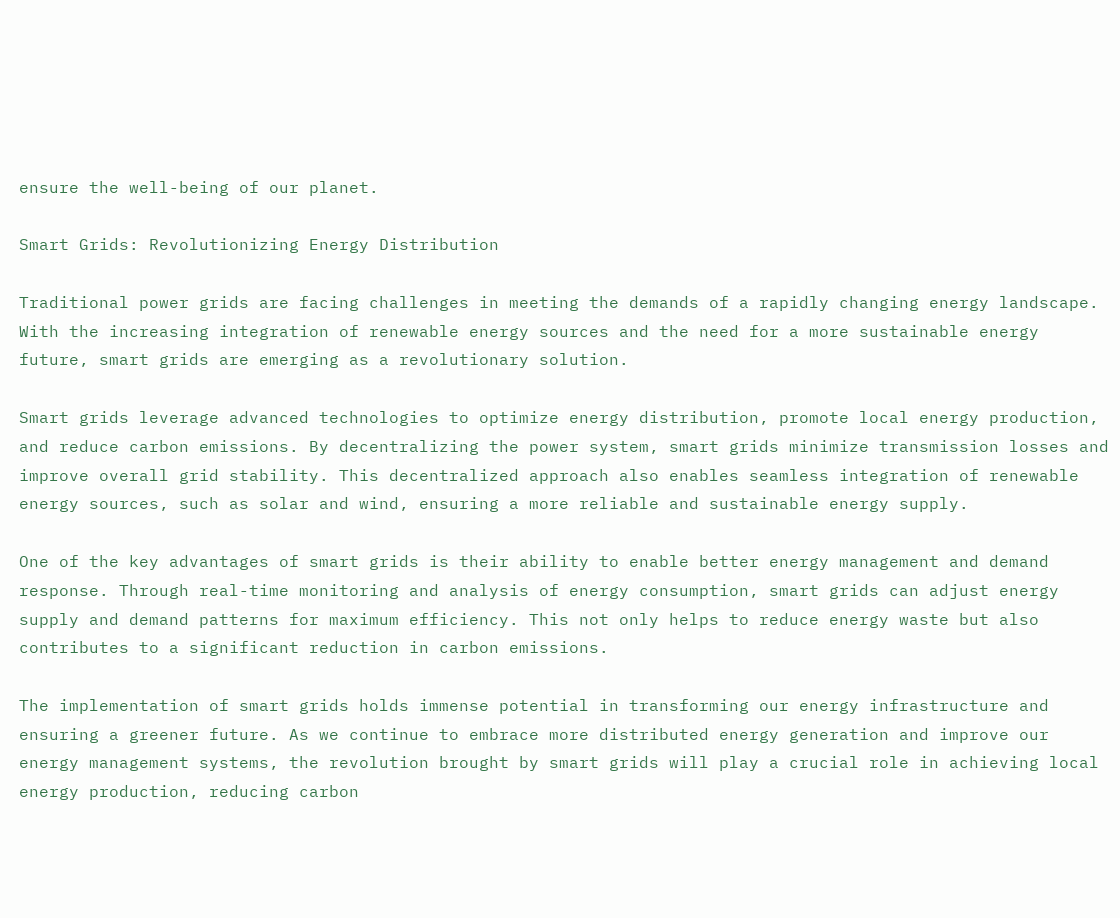ensure the well-being of our planet.

Smart Grids: Revolutionizing Energy Distribution

Traditional power grids are facing challenges in meeting the demands of a rapidly changing energy landscape. With the increasing integration of renewable energy sources and the need for a more sustainable energy future, smart grids are emerging as a revolutionary solution.

Smart grids leverage advanced technologies to optimize energy distribution, promote local energy production, and reduce carbon emissions. By decentralizing the power system, smart grids minimize transmission losses and improve overall grid stability. This decentralized approach also enables seamless integration of renewable energy sources, such as solar and wind, ensuring a more reliable and sustainable energy supply.

One of the key advantages of smart grids is their ability to enable better energy management and demand response. Through real-time monitoring and analysis of energy consumption, smart grids can adjust energy supply and demand patterns for maximum efficiency. This not only helps to reduce energy waste but also contributes to a significant reduction in carbon emissions.

The implementation of smart grids holds immense potential in transforming our energy infrastructure and ensuring a greener future. As we continue to embrace more distributed energy generation and improve our energy management systems, the revolution brought by smart grids will play a crucial role in achieving local energy production, reducing carbon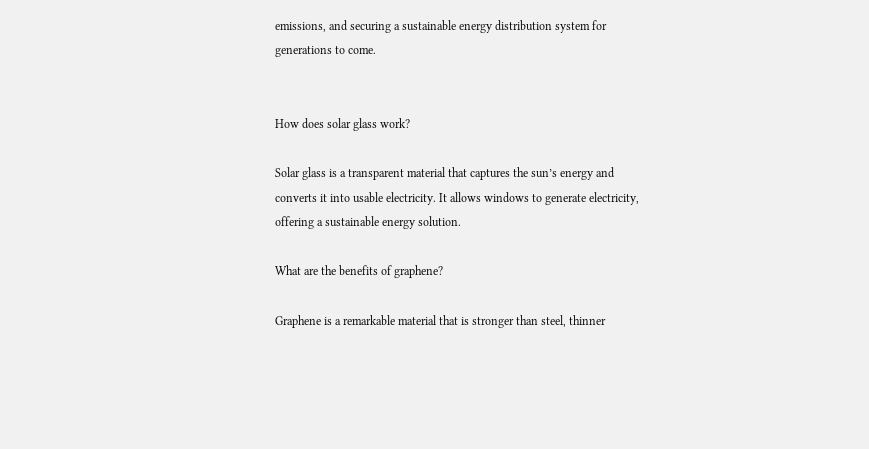emissions, and securing a sustainable energy distribution system for generations to come.


How does solar glass work?

Solar glass is a transparent material that captures the sun’s energy and converts it into usable electricity. It allows windows to generate electricity, offering a sustainable energy solution.

What are the benefits of graphene?

Graphene is a remarkable material that is stronger than steel, thinner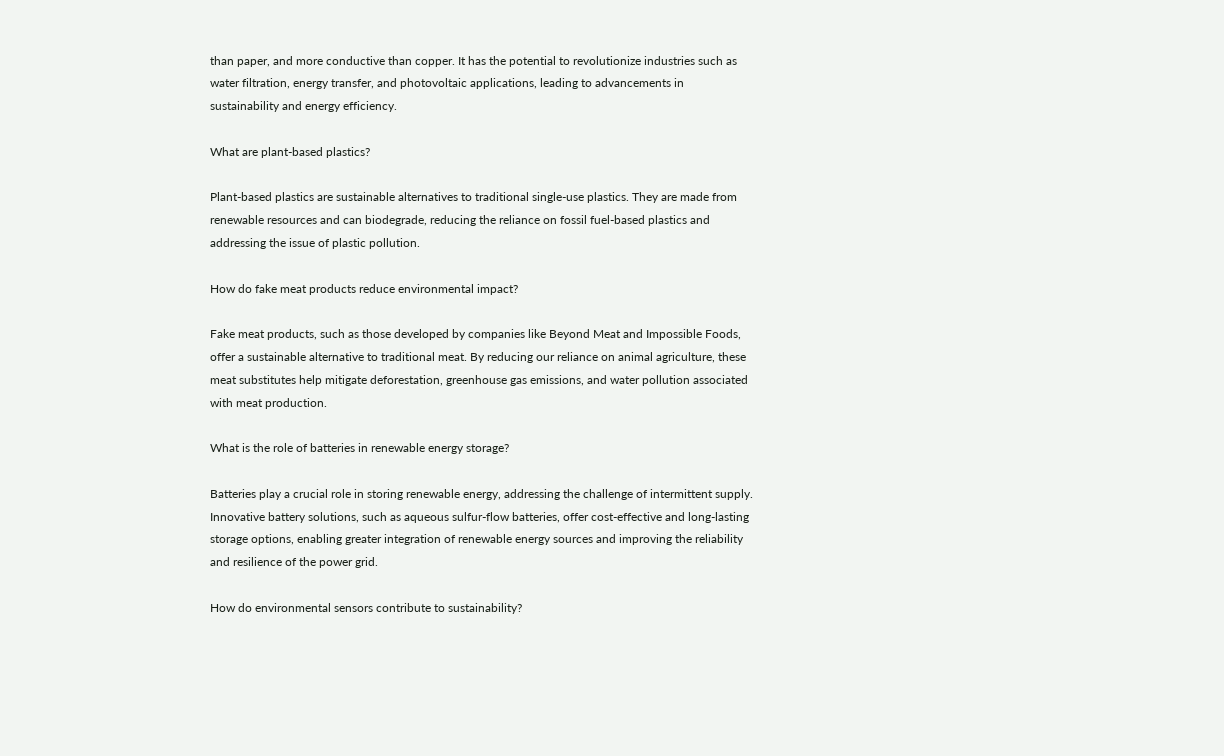than paper, and more conductive than copper. It has the potential to revolutionize industries such as water filtration, energy transfer, and photovoltaic applications, leading to advancements in sustainability and energy efficiency.

What are plant-based plastics?

Plant-based plastics are sustainable alternatives to traditional single-use plastics. They are made from renewable resources and can biodegrade, reducing the reliance on fossil fuel-based plastics and addressing the issue of plastic pollution.

How do fake meat products reduce environmental impact?

Fake meat products, such as those developed by companies like Beyond Meat and Impossible Foods, offer a sustainable alternative to traditional meat. By reducing our reliance on animal agriculture, these meat substitutes help mitigate deforestation, greenhouse gas emissions, and water pollution associated with meat production.

What is the role of batteries in renewable energy storage?

Batteries play a crucial role in storing renewable energy, addressing the challenge of intermittent supply. Innovative battery solutions, such as aqueous sulfur-flow batteries, offer cost-effective and long-lasting storage options, enabling greater integration of renewable energy sources and improving the reliability and resilience of the power grid.

How do environmental sensors contribute to sustainability?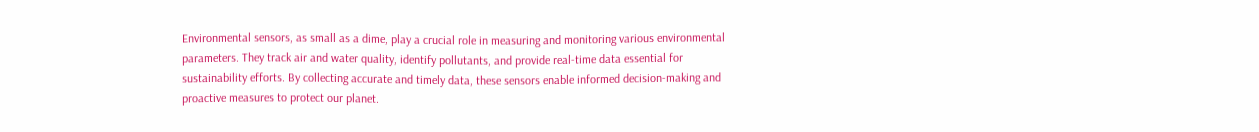Environmental sensors, as small as a dime, play a crucial role in measuring and monitoring various environmental parameters. They track air and water quality, identify pollutants, and provide real-time data essential for sustainability efforts. By collecting accurate and timely data, these sensors enable informed decision-making and proactive measures to protect our planet.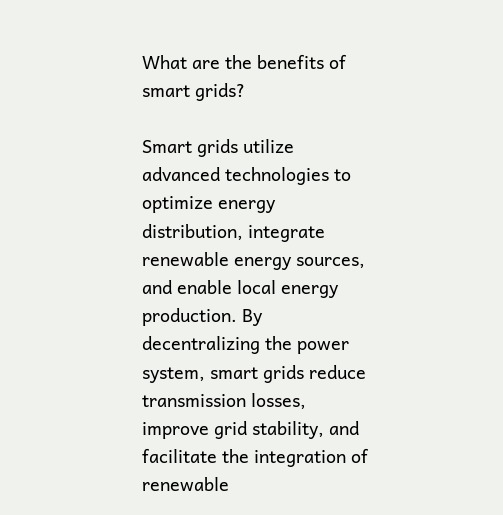What are the benefits of smart grids?

Smart grids utilize advanced technologies to optimize energy distribution, integrate renewable energy sources, and enable local energy production. By decentralizing the power system, smart grids reduce transmission losses, improve grid stability, and facilitate the integration of renewable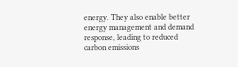energy. They also enable better energy management and demand response, leading to reduced carbon emissions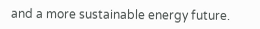and a more sustainable energy future.